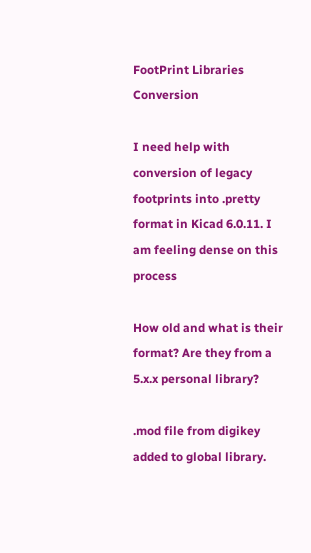FootPrint Libraries Conversion

I need help with conversion of legacy footprints into .pretty format in Kicad 6.0.11. I am feeling dense on this process

How old and what is their format? Are they from a 5.x.x personal library?

.mod file from digikey added to global library.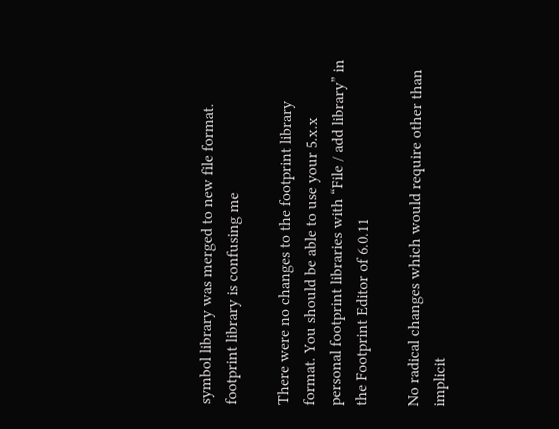symbol library was merged to new file format. footprint library is confusing me

There were no changes to the footprint library format. You should be able to use your 5.x.x personal footprint libraries with “File / add library” in the Footprint Editor of 6.0.11

No radical changes which would require other than implicit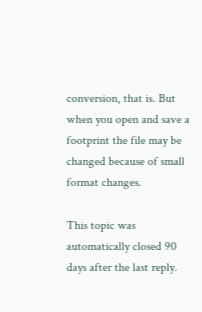conversion, that is. But when you open and save a footprint the file may be changed because of small format changes.

This topic was automatically closed 90 days after the last reply.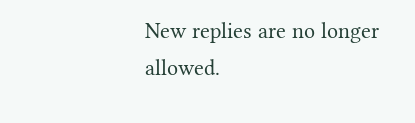New replies are no longer allowed.